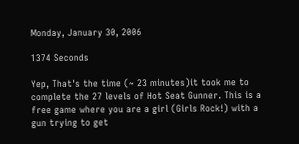Monday, January 30, 2006

1374 Seconds

Yep, That's the time (~ 23 minutes)it took me to complete the 27 levels of Hot Seat Gunner. This is a free game where you are a girl (Girls Rock!) with a gun trying to get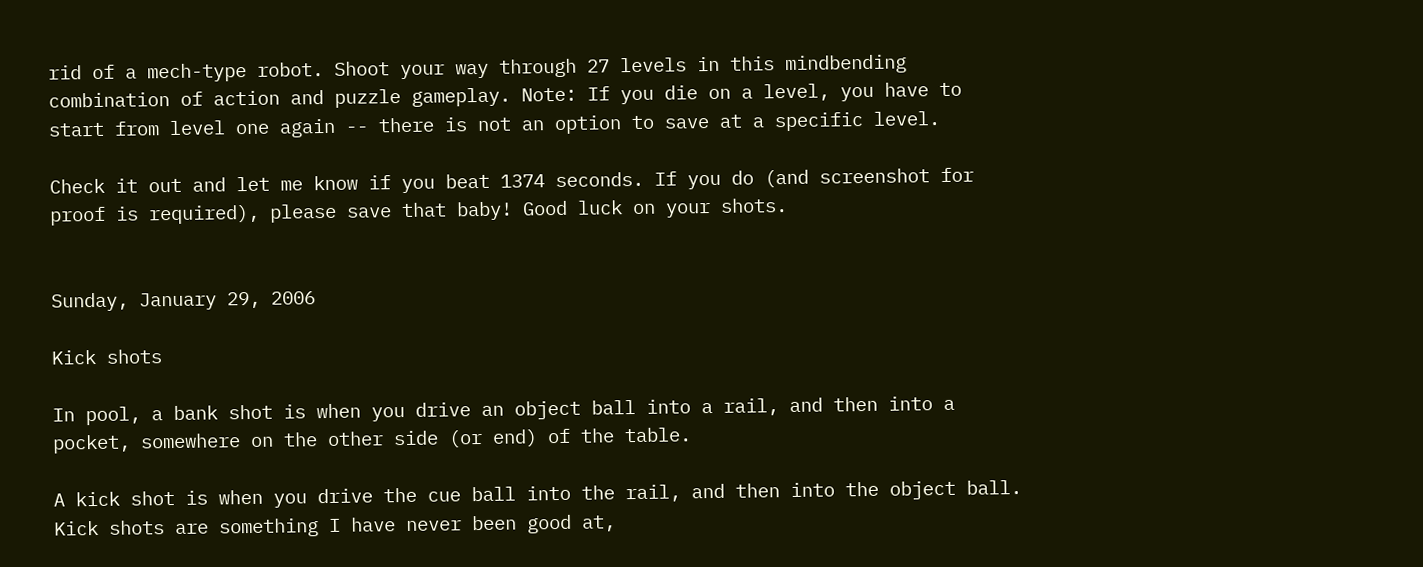rid of a mech-type robot. Shoot your way through 27 levels in this mindbending combination of action and puzzle gameplay. Note: If you die on a level, you have to start from level one again -- there is not an option to save at a specific level.

Check it out and let me know if you beat 1374 seconds. If you do (and screenshot for proof is required), please save that baby! Good luck on your shots.


Sunday, January 29, 2006

Kick shots

In pool, a bank shot is when you drive an object ball into a rail, and then into a pocket, somewhere on the other side (or end) of the table.

A kick shot is when you drive the cue ball into the rail, and then into the object ball. Kick shots are something I have never been good at,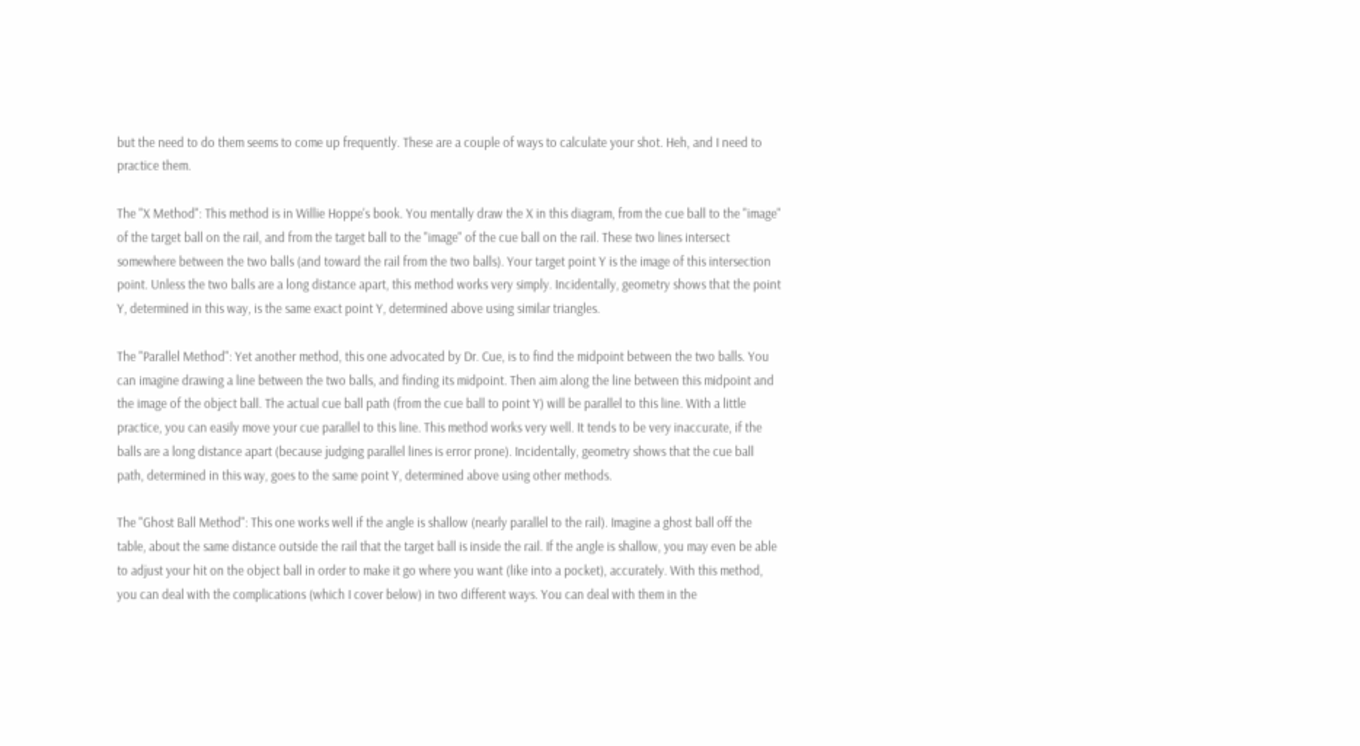but the need to do them seems to come up frequently. These are a couple of ways to calculate your shot. Heh, and I need to practice them.

The "X Method": This method is in Willie Hoppe's book. You mentally draw the X in this diagram, from the cue ball to the "image" of the target ball on the rail, and from the target ball to the "image" of the cue ball on the rail. These two lines intersect somewhere between the two balls (and toward the rail from the two balls). Your target point Y is the image of this intersection point. Unless the two balls are a long distance apart, this method works very simply. Incidentally, geometry shows that the point Y, determined in this way, is the same exact point Y, determined above using similar triangles.

The "Parallel Method": Yet another method, this one advocated by Dr. Cue, is to find the midpoint between the two balls. You can imagine drawing a line between the two balls, and finding its midpoint. Then aim along the line between this midpoint and the image of the object ball. The actual cue ball path (from the cue ball to point Y) will be parallel to this line. With a little practice, you can easily move your cue parallel to this line. This method works very well. It tends to be very inaccurate, if the balls are a long distance apart (because judging parallel lines is error prone). Incidentally, geometry shows that the cue ball path, determined in this way, goes to the same point Y, determined above using other methods.

The "Ghost Ball Method": This one works well if the angle is shallow (nearly parallel to the rail). Imagine a ghost ball off the table, about the same distance outside the rail that the target ball is inside the rail. If the angle is shallow, you may even be able to adjust your hit on the object ball in order to make it go where you want (like into a pocket), accurately. With this method, you can deal with the complications (which I cover below) in two different ways. You can deal with them in the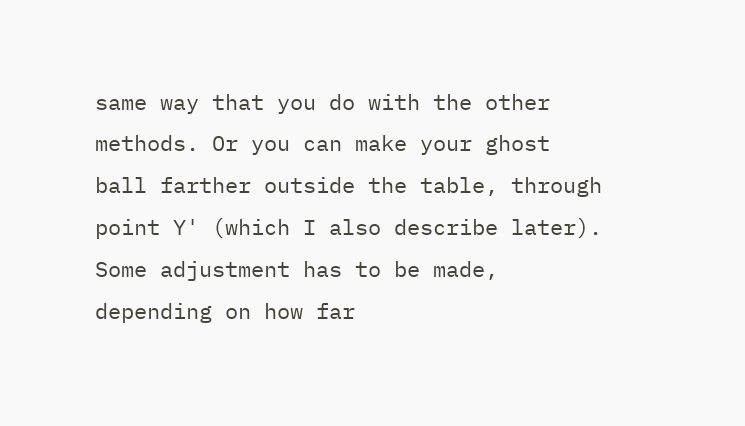same way that you do with the other methods. Or you can make your ghost ball farther outside the table, through point Y' (which I also describe later). Some adjustment has to be made, depending on how far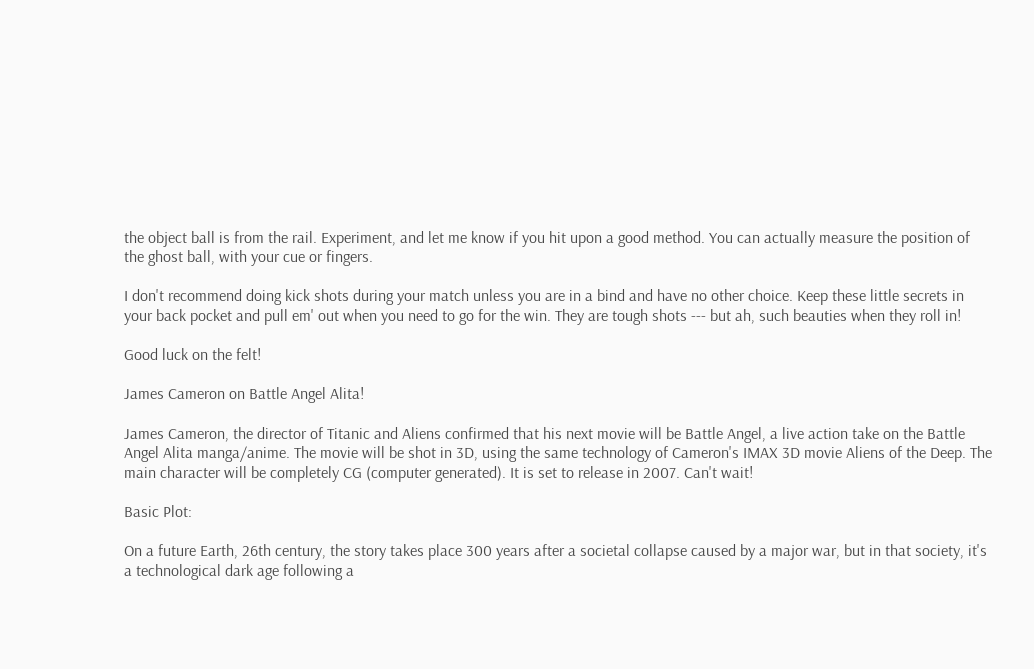the object ball is from the rail. Experiment, and let me know if you hit upon a good method. You can actually measure the position of the ghost ball, with your cue or fingers.

I don't recommend doing kick shots during your match unless you are in a bind and have no other choice. Keep these little secrets in your back pocket and pull em' out when you need to go for the win. They are tough shots --- but ah, such beauties when they roll in!

Good luck on the felt!

James Cameron on Battle Angel Alita!

James Cameron, the director of Titanic and Aliens confirmed that his next movie will be Battle Angel, a live action take on the Battle Angel Alita manga/anime. The movie will be shot in 3D, using the same technology of Cameron's IMAX 3D movie Aliens of the Deep. The main character will be completely CG (computer generated). It is set to release in 2007. Can't wait!

Basic Plot:

On a future Earth, 26th century, the story takes place 300 years after a societal collapse caused by a major war, but in that society, it's a technological dark age following a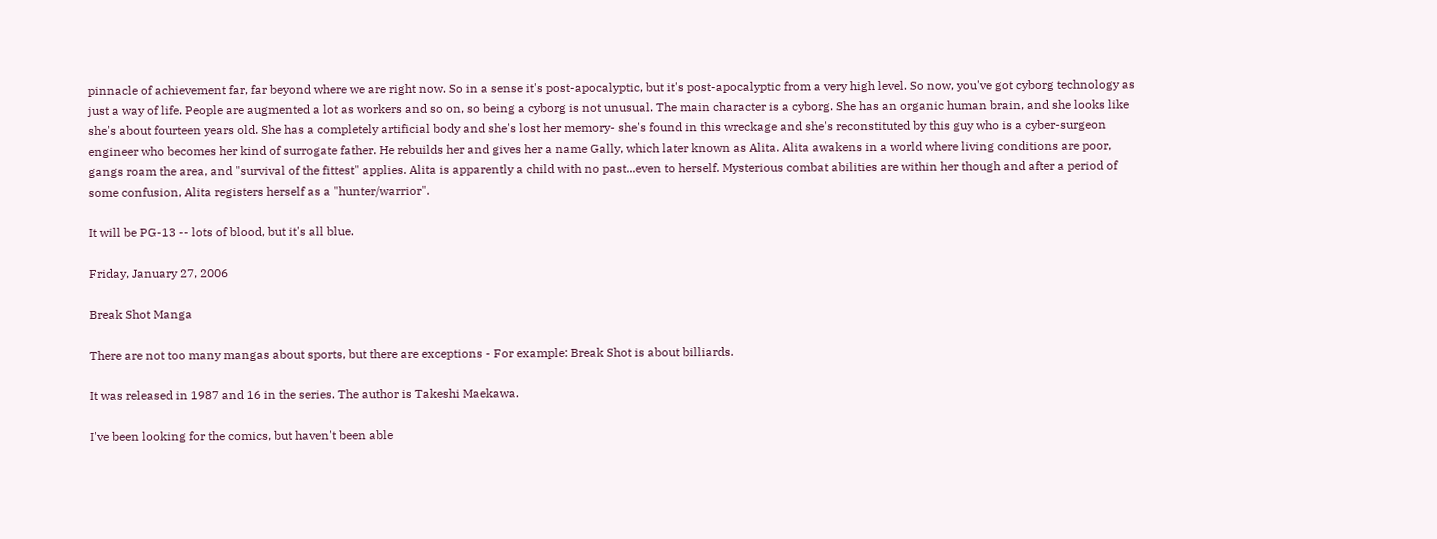pinnacle of achievement far, far beyond where we are right now. So in a sense it's post-apocalyptic, but it's post-apocalyptic from a very high level. So now, you've got cyborg technology as just a way of life. People are augmented a lot as workers and so on, so being a cyborg is not unusual. The main character is a cyborg. She has an organic human brain, and she looks like she's about fourteen years old. She has a completely artificial body and she's lost her memory- she's found in this wreckage and she's reconstituted by this guy who is a cyber-surgeon engineer who becomes her kind of surrogate father. He rebuilds her and gives her a name Gally, which later known as Alita. Alita awakens in a world where living conditions are poor, gangs roam the area, and "survival of the fittest" applies. Alita is apparently a child with no past...even to herself. Mysterious combat abilities are within her though and after a period of some confusion, Alita registers herself as a "hunter/warrior".

It will be PG-13 -- lots of blood, but it's all blue.

Friday, January 27, 2006

Break Shot Manga

There are not too many mangas about sports, but there are exceptions - For example: Break Shot is about billiards.

It was released in 1987 and 16 in the series. The author is Takeshi Maekawa.

I've been looking for the comics, but haven't been able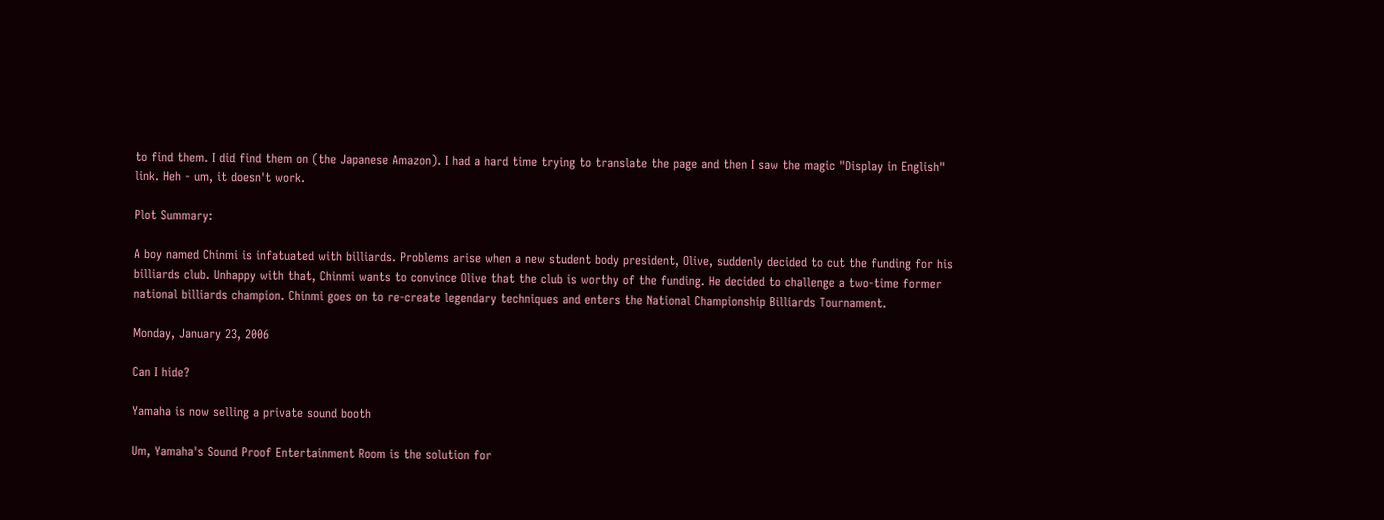to find them. I did find them on (the Japanese Amazon). I had a hard time trying to translate the page and then I saw the magic "Display in English" link. Heh - um, it doesn't work.

Plot Summary:

A boy named Chinmi is infatuated with billiards. Problems arise when a new student body president, Olive, suddenly decided to cut the funding for his billiards club. Unhappy with that, Chinmi wants to convince Olive that the club is worthy of the funding. He decided to challenge a two-time former national billiards champion. Chinmi goes on to re-create legendary techniques and enters the National Championship Billiards Tournament.

Monday, January 23, 2006

Can I hide?

Yamaha is now selling a private sound booth

Um, Yamaha's Sound Proof Entertainment Room is the solution for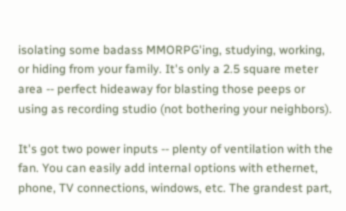isolating some badass MMORPG'ing, studying, working, or hiding from your family. It's only a 2.5 square meter area -- perfect hideaway for blasting those peeps or using as recording studio (not bothering your neighbors).

It's got two power inputs -- plenty of ventilation with the fan. You can easily add internal options with ethernet, phone, TV connections, windows, etc. The grandest part,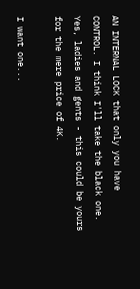AN INTERNAL LOCK that only you have CONTROL. I think I'll take the black one. Yes, ladies and gents - this could be yours for the mere price of 4K.

I want one...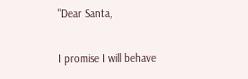"Dear Santa,

I promise I will behave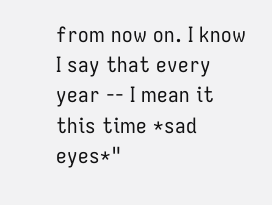from now on. I know I say that every year -- I mean it this time *sad eyes*"